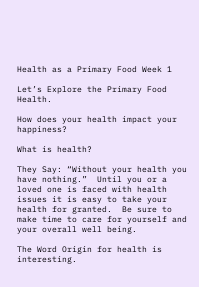Health as a Primary Food Week 1

Let’s Explore the Primary Food Health.

How does your health impact your happiness?

What is health?

They Say: “Without your health you have nothing.”  Until you or a loved one is faced with health issues it is easy to take your health for granted.  Be sure to make time to care for yourself and your overall well being.

The Word Origin for health is interesting.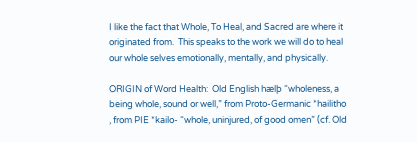I like the fact that Whole, To Heal, and Sacred are where it originated from.  This speaks to the work we will do to heal our whole selves emotionally, mentally, and physically.

ORIGIN of Word Health:  Old English hælþ “wholeness, a being whole, sound or well,” from Proto-Germanic *hailitho , from PIE *kailo- “whole, uninjured, of good omen” (cf. Old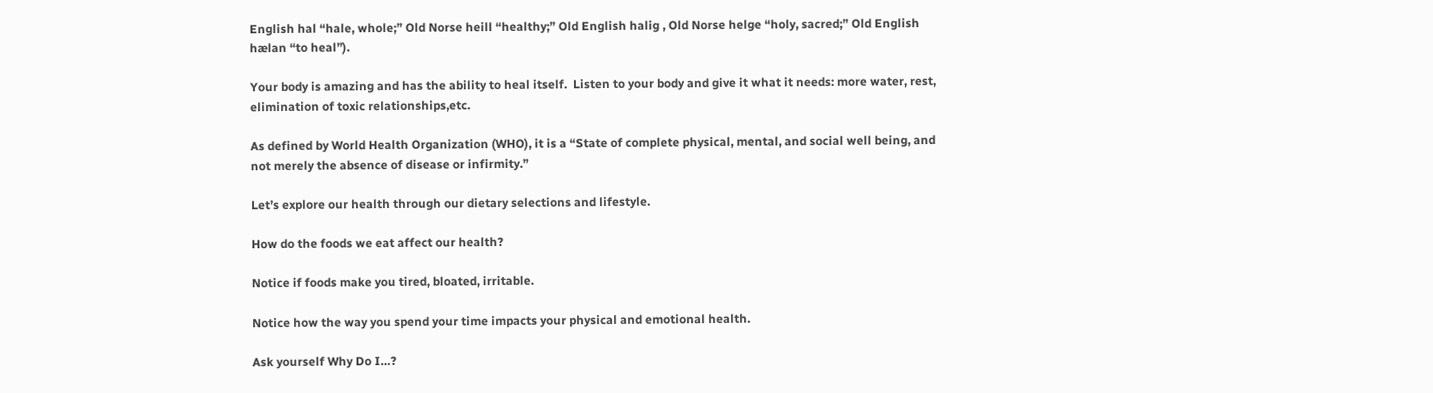English hal “hale, whole;” Old Norse heill “healthy;” Old English halig , Old Norse helge “holy, sacred;” Old English hælan “to heal”).

Your body is amazing and has the ability to heal itself.  Listen to your body and give it what it needs: more water, rest, elimination of toxic relationships,etc.

As defined by World Health Organization (WHO), it is a “State of complete physical, mental, and social well being, and not merely the absence of disease or infirmity.”

Let’s explore our health through our dietary selections and lifestyle.

How do the foods we eat affect our health?

Notice if foods make you tired, bloated, irritable.

Notice how the way you spend your time impacts your physical and emotional health.

Ask yourself Why Do I…?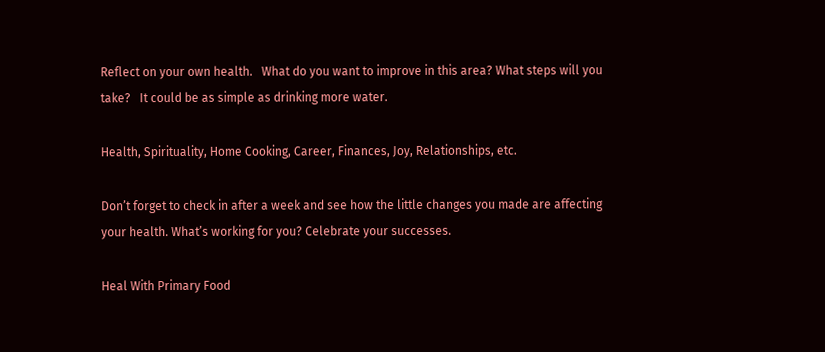Reflect on your own health.   What do you want to improve in this area? What steps will you take?   It could be as simple as drinking more water.

Health, Spirituality, Home Cooking, Career, Finances, Joy, Relationships, etc.

Don’t forget to check in after a week and see how the little changes you made are affecting your health. What’s working for you? Celebrate your successes.

Heal With Primary Food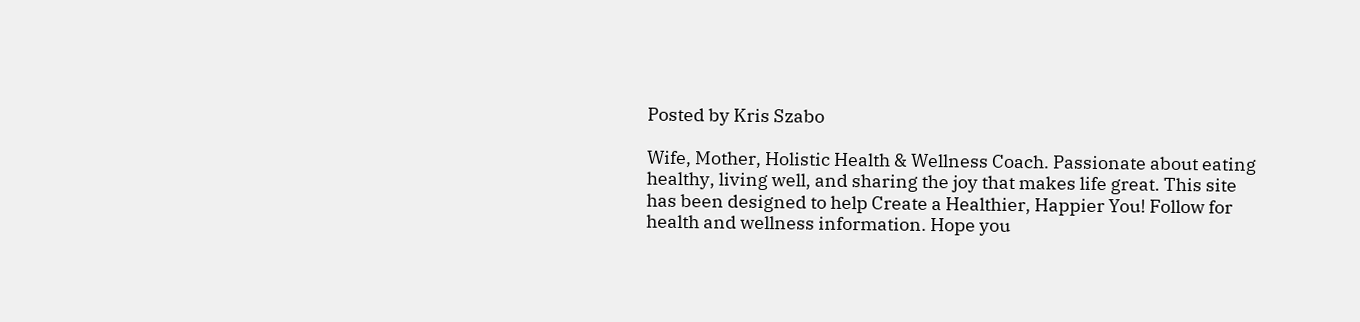Posted by Kris Szabo

Wife, Mother, Holistic Health & Wellness Coach. Passionate about eating healthy, living well, and sharing the joy that makes life great. This site has been designed to help Create a Healthier, Happier You! Follow for health and wellness information. Hope you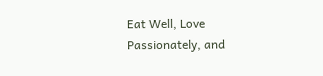Eat Well, Love Passionately, and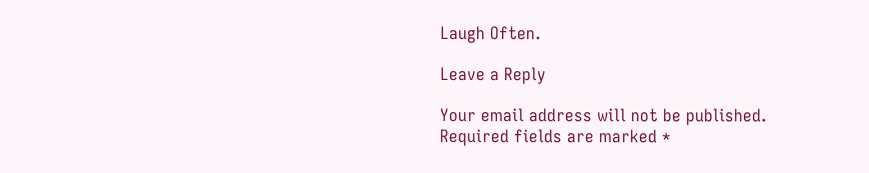Laugh Often.

Leave a Reply

Your email address will not be published. Required fields are marked *